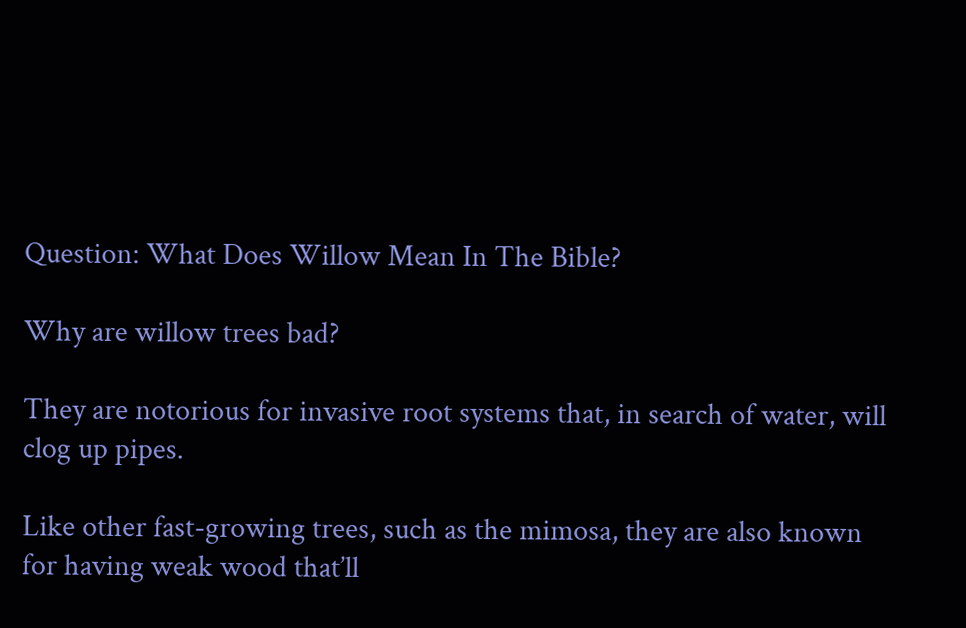Question: What Does Willow Mean In The Bible?

Why are willow trees bad?

They are notorious for invasive root systems that, in search of water, will clog up pipes.

Like other fast-growing trees, such as the mimosa, they are also known for having weak wood that’ll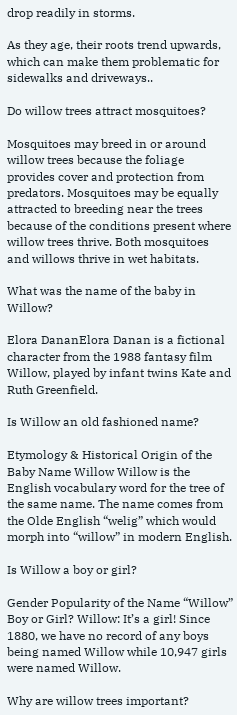drop readily in storms.

As they age, their roots trend upwards, which can make them problematic for sidewalks and driveways..

Do willow trees attract mosquitoes?

Mosquitoes may breed in or around willow trees because the foliage provides cover and protection from predators. Mosquitoes may be equally attracted to breeding near the trees because of the conditions present where willow trees thrive. Both mosquitoes and willows thrive in wet habitats.

What was the name of the baby in Willow?

Elora DananElora Danan is a fictional character from the 1988 fantasy film Willow, played by infant twins Kate and Ruth Greenfield.

Is Willow an old fashioned name?

Etymology & Historical Origin of the Baby Name Willow Willow is the English vocabulary word for the tree of the same name. The name comes from the Olde English “welig” which would morph into “willow” in modern English.

Is Willow a boy or girl?

Gender Popularity of the Name “Willow” Boy or Girl? Willow: It’s a girl! Since 1880, we have no record of any boys being named Willow while 10,947 girls were named Willow.

Why are willow trees important?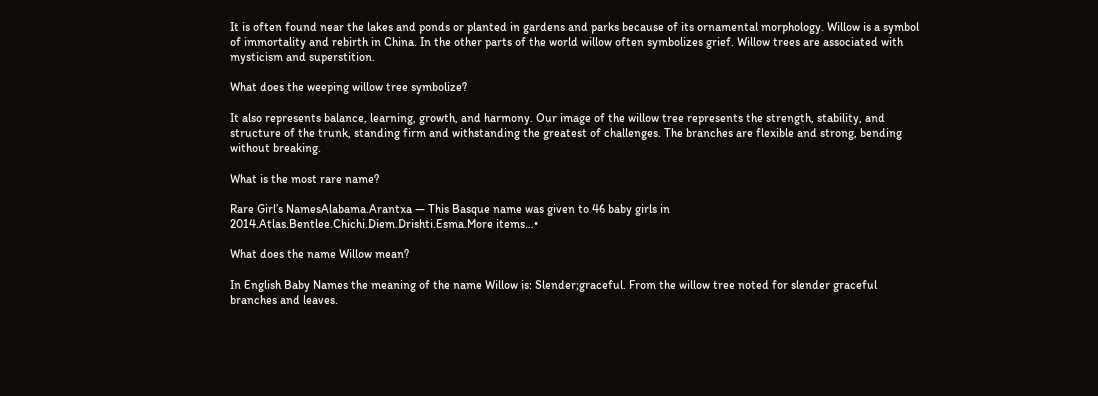It is often found near the lakes and ponds or planted in gardens and parks because of its ornamental morphology. Willow is a symbol of immortality and rebirth in China. In the other parts of the world willow often symbolizes grief. Willow trees are associated with mysticism and superstition.

What does the weeping willow tree symbolize?

It also represents balance, learning, growth, and harmony. Our image of the willow tree represents the strength, stability, and structure of the trunk, standing firm and withstanding the greatest of challenges. The branches are flexible and strong, bending without breaking.

What is the most rare name?

Rare Girl’s NamesAlabama.Arantxa — This Basque name was given to 46 baby girls in 2014.Atlas.Bentlee.Chichi.Diem.Drishti.Esma.More items…•

What does the name Willow mean?

In English Baby Names the meaning of the name Willow is: Slender;graceful. From the willow tree noted for slender graceful branches and leaves.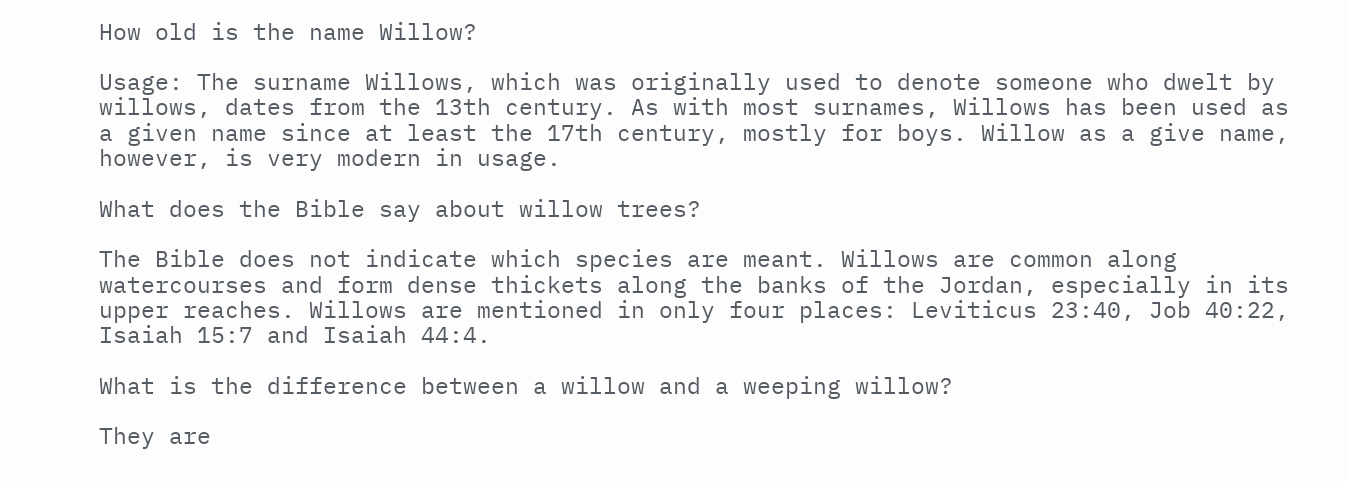How old is the name Willow?

Usage: The surname Willows, which was originally used to denote someone who dwelt by willows, dates from the 13th century. As with most surnames, Willows has been used as a given name since at least the 17th century, mostly for boys. Willow as a give name, however, is very modern in usage.

What does the Bible say about willow trees?

The Bible does not indicate which species are meant. Willows are common along watercourses and form dense thickets along the banks of the Jordan, especially in its upper reaches. Willows are mentioned in only four places: Leviticus 23:40, Job 40:22, Isaiah 15:7 and Isaiah 44:4.

What is the difference between a willow and a weeping willow?

They are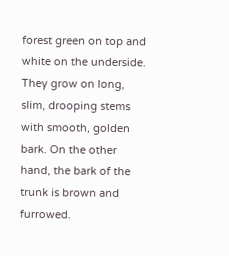forest green on top and white on the underside. They grow on long, slim, drooping stems with smooth, golden bark. On the other hand, the bark of the trunk is brown and furrowed.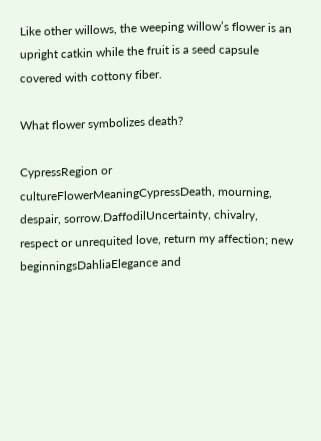Like other willows, the weeping willow’s flower is an upright catkin while the fruit is a seed capsule covered with cottony fiber.

What flower symbolizes death?

CypressRegion or cultureFlowerMeaningCypressDeath, mourning, despair, sorrow.DaffodilUncertainty, chivalry, respect or unrequited love, return my affection; new beginningsDahliaElegance and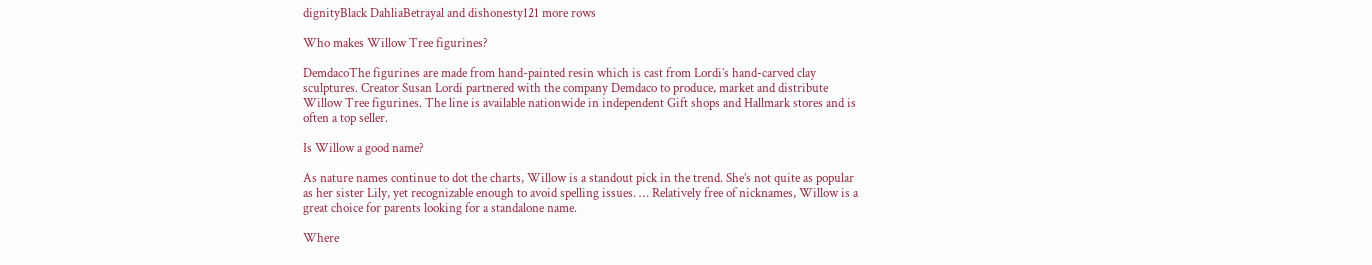dignityBlack DahliaBetrayal and dishonesty121 more rows

Who makes Willow Tree figurines?

DemdacoThe figurines are made from hand-painted resin which is cast from Lordi’s hand-carved clay sculptures. Creator Susan Lordi partnered with the company Demdaco to produce, market and distribute Willow Tree figurines. The line is available nationwide in independent Gift shops and Hallmark stores and is often a top seller.

Is Willow a good name?

As nature names continue to dot the charts, Willow is a standout pick in the trend. She’s not quite as popular as her sister Lily, yet recognizable enough to avoid spelling issues. … Relatively free of nicknames, Willow is a great choice for parents looking for a standalone name.

Where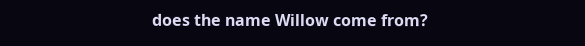does the name Willow come from?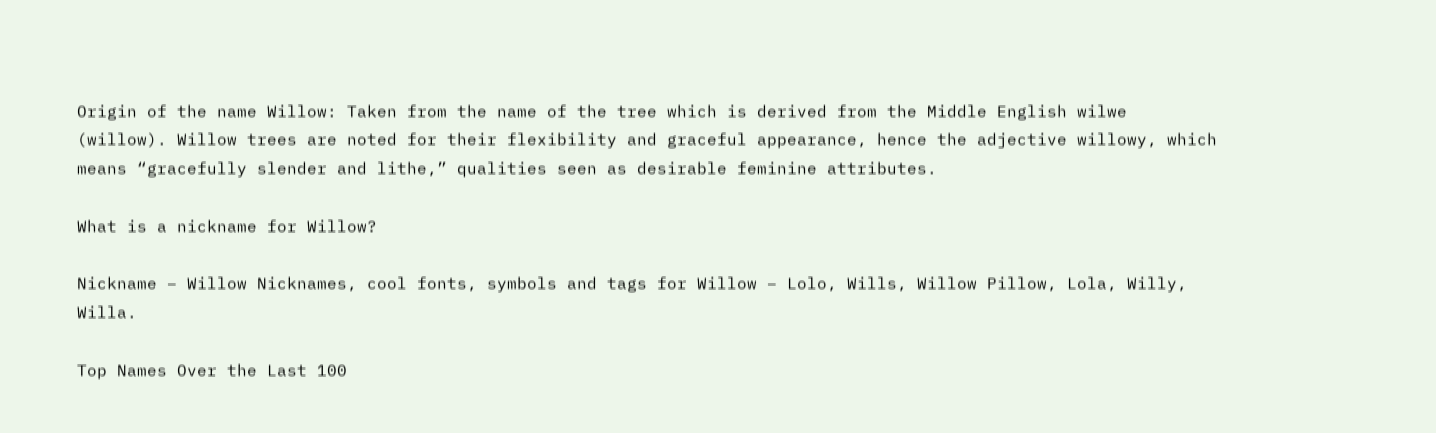Origin of the name Willow: Taken from the name of the tree which is derived from the Middle English wilwe (willow). Willow trees are noted for their flexibility and graceful appearance, hence the adjective willowy, which means “gracefully slender and lithe,” qualities seen as desirable feminine attributes.

What is a nickname for Willow?

Nickname – Willow Nicknames, cool fonts, symbols and tags for Willow – Lolo, Wills, Willow Pillow, Lola, Willy, Willa.

Top Names Over the Last 100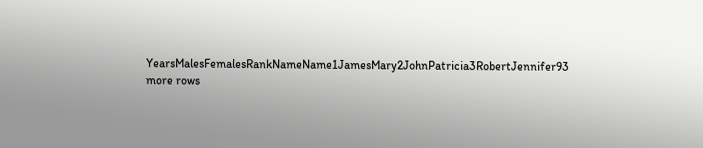YearsMalesFemalesRankNameName1JamesMary2JohnPatricia3RobertJennifer93 more rows